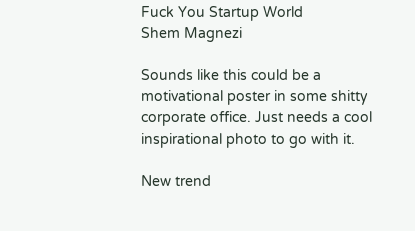Fuck You Startup World
Shem Magnezi

Sounds like this could be a motivational poster in some shitty corporate office. Just needs a cool inspirational photo to go with it.

New trend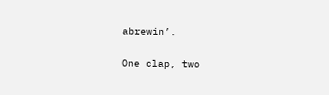abrewin’.

One clap, two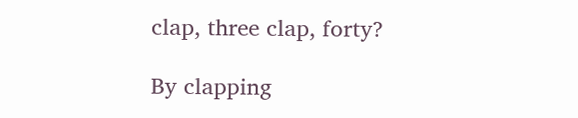clap, three clap, forty?

By clapping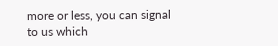more or less, you can signal to us which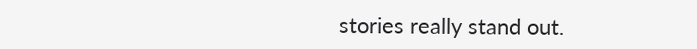stories really stand out.